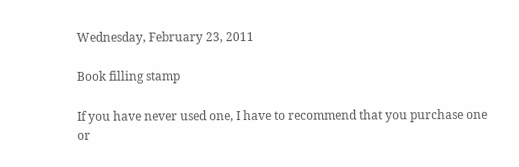Wednesday, February 23, 2011

Book filling stamp

If you have never used one, I have to recommend that you purchase one or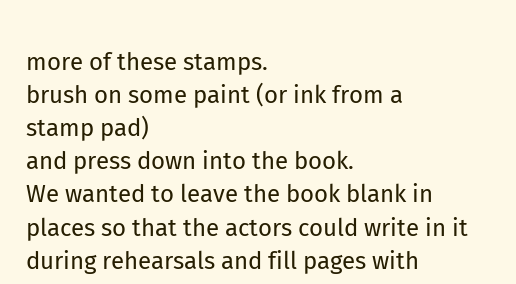more of these stamps.
brush on some paint (or ink from a stamp pad)
and press down into the book.
We wanted to leave the book blank in places so that the actors could write in it during rehearsals and fill pages with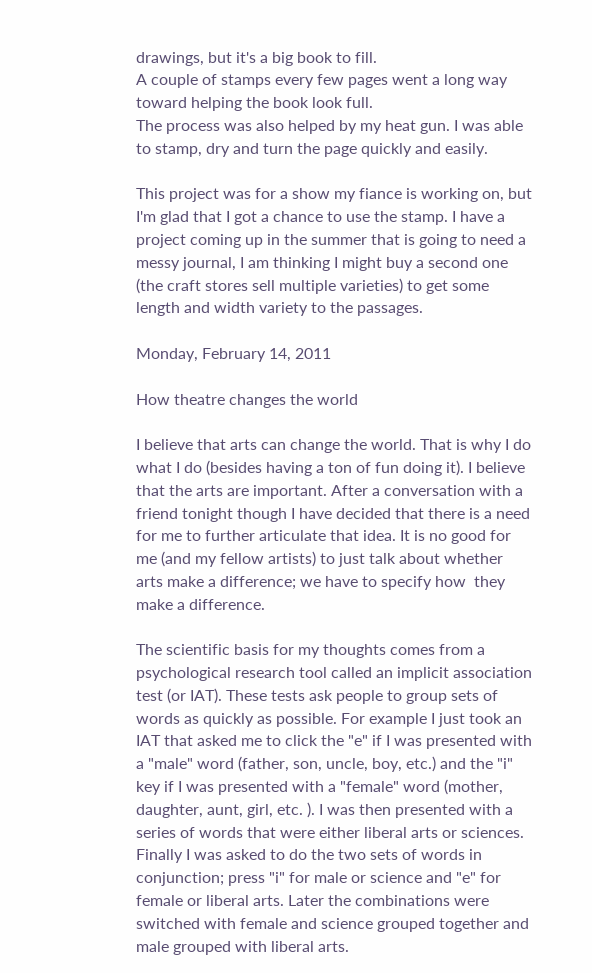drawings, but it's a big book to fill.
A couple of stamps every few pages went a long way toward helping the book look full.
The process was also helped by my heat gun. I was able to stamp, dry and turn the page quickly and easily.

This project was for a show my fiance is working on, but I'm glad that I got a chance to use the stamp. I have a project coming up in the summer that is going to need a messy journal, I am thinking I might buy a second one (the craft stores sell multiple varieties) to get some length and width variety to the passages.

Monday, February 14, 2011

How theatre changes the world

I believe that arts can change the world. That is why I do what I do (besides having a ton of fun doing it). I believe that the arts are important. After a conversation with a friend tonight though I have decided that there is a need for me to further articulate that idea. It is no good for me (and my fellow artists) to just talk about whether arts make a difference; we have to specify how  they make a difference.

The scientific basis for my thoughts comes from a psychological research tool called an implicit association test (or IAT). These tests ask people to group sets of words as quickly as possible. For example I just took an IAT that asked me to click the "e" if I was presented with a "male" word (father, son, uncle, boy, etc.) and the "i" key if I was presented with a "female" word (mother, daughter, aunt, girl, etc. ). I was then presented with a series of words that were either liberal arts or sciences. Finally I was asked to do the two sets of words in conjunction; press "i" for male or science and "e" for female or liberal arts. Later the combinations were switched with female and science grouped together and male grouped with liberal arts.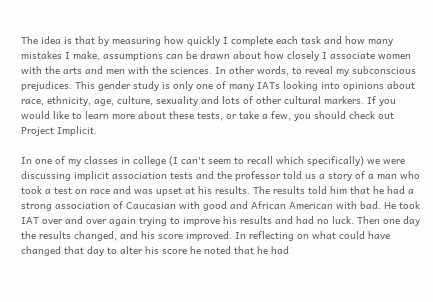The idea is that by measuring how quickly I complete each task and how many mistakes I make, assumptions can be drawn about how closely I associate women with the arts and men with the sciences. In other words, to reveal my subconscious prejudices. This gender study is only one of many IATs looking into opinions about race, ethnicity, age, culture, sexuality and lots of other cultural markers. If you would like to learn more about these tests, or take a few, you should check out Project Implicit.

In one of my classes in college (I can't seem to recall which specifically) we were discussing implicit association tests and the professor told us a story of a man who took a test on race and was upset at his results. The results told him that he had a strong association of Caucasian with good and African American with bad. He took IAT over and over again trying to improve his results and had no luck. Then one day the results changed, and his score improved. In reflecting on what could have changed that day to alter his score he noted that he had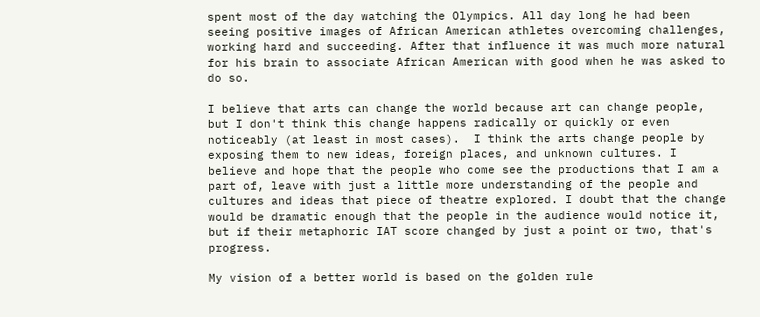spent most of the day watching the Olympics. All day long he had been seeing positive images of African American athletes overcoming challenges, working hard and succeeding. After that influence it was much more natural for his brain to associate African American with good when he was asked to do so.

I believe that arts can change the world because art can change people, but I don't think this change happens radically or quickly or even noticeably (at least in most cases).  I think the arts change people by exposing them to new ideas, foreign places, and unknown cultures. I believe and hope that the people who come see the productions that I am a part of, leave with just a little more understanding of the people and cultures and ideas that piece of theatre explored. I doubt that the change would be dramatic enough that the people in the audience would notice it, but if their metaphoric IAT score changed by just a point or two, that's progress.

My vision of a better world is based on the golden rule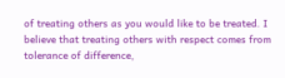of treating others as you would like to be treated. I believe that treating others with respect comes from tolerance of difference,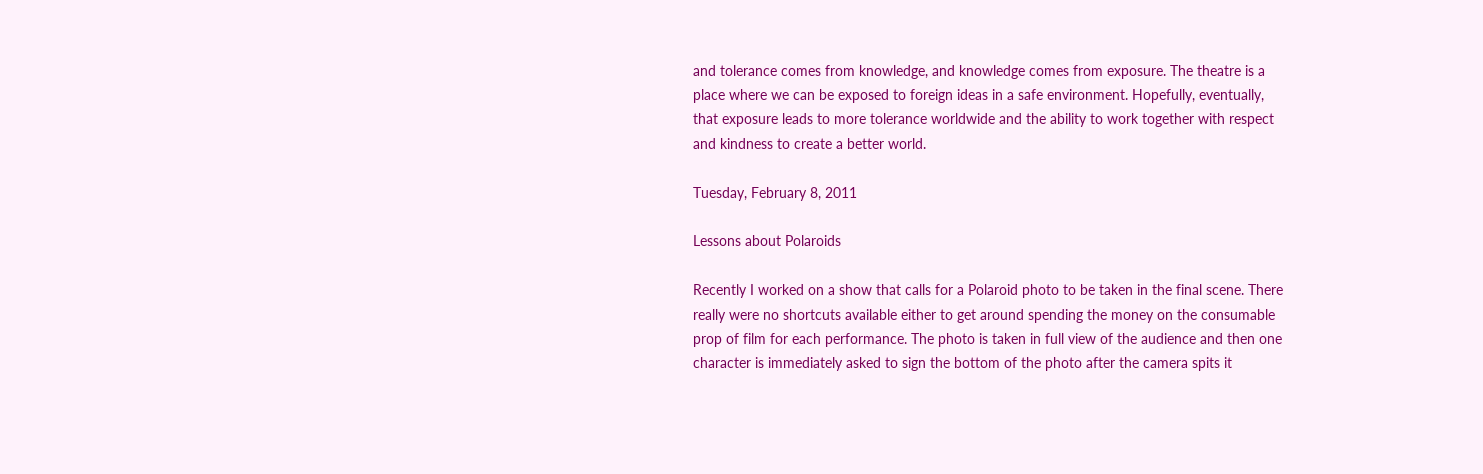and tolerance comes from knowledge, and knowledge comes from exposure. The theatre is a place where we can be exposed to foreign ideas in a safe environment. Hopefully, eventually, that exposure leads to more tolerance worldwide and the ability to work together with respect and kindness to create a better world.

Tuesday, February 8, 2011

Lessons about Polaroids

Recently I worked on a show that calls for a Polaroid photo to be taken in the final scene. There really were no shortcuts available either to get around spending the money on the consumable prop of film for each performance. The photo is taken in full view of the audience and then one character is immediately asked to sign the bottom of the photo after the camera spits it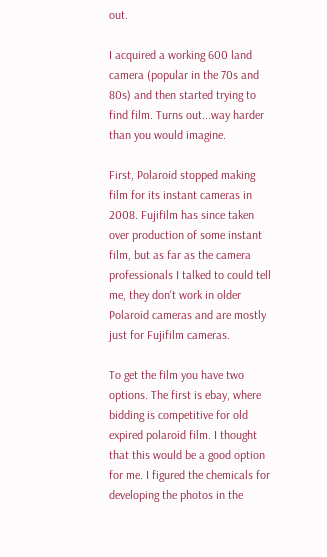out.

I acquired a working 600 land camera (popular in the 70s and 80s) and then started trying to find film. Turns out...way harder than you would imagine.

First, Polaroid stopped making film for its instant cameras in 2008. Fujifilm has since taken over production of some instant film, but as far as the camera professionals I talked to could tell me, they don't work in older Polaroid cameras and are mostly just for Fujifilm cameras.

To get the film you have two options. The first is ebay, where bidding is competitive for old expired polaroid film. I thought that this would be a good option for me. I figured the chemicals for developing the photos in the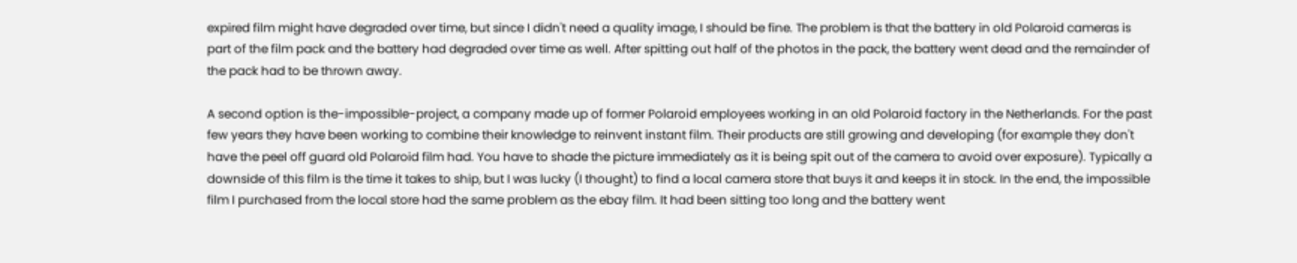expired film might have degraded over time, but since I didn't need a quality image, I should be fine. The problem is that the battery in old Polaroid cameras is part of the film pack and the battery had degraded over time as well. After spitting out half of the photos in the pack, the battery went dead and the remainder of the pack had to be thrown away.

A second option is the-impossible-project, a company made up of former Polaroid employees working in an old Polaroid factory in the Netherlands. For the past few years they have been working to combine their knowledge to reinvent instant film. Their products are still growing and developing (for example they don't have the peel off guard old Polaroid film had. You have to shade the picture immediately as it is being spit out of the camera to avoid over exposure). Typically a downside of this film is the time it takes to ship, but I was lucky (I thought) to find a local camera store that buys it and keeps it in stock. In the end, the impossible film I purchased from the local store had the same problem as the ebay film. It had been sitting too long and the battery went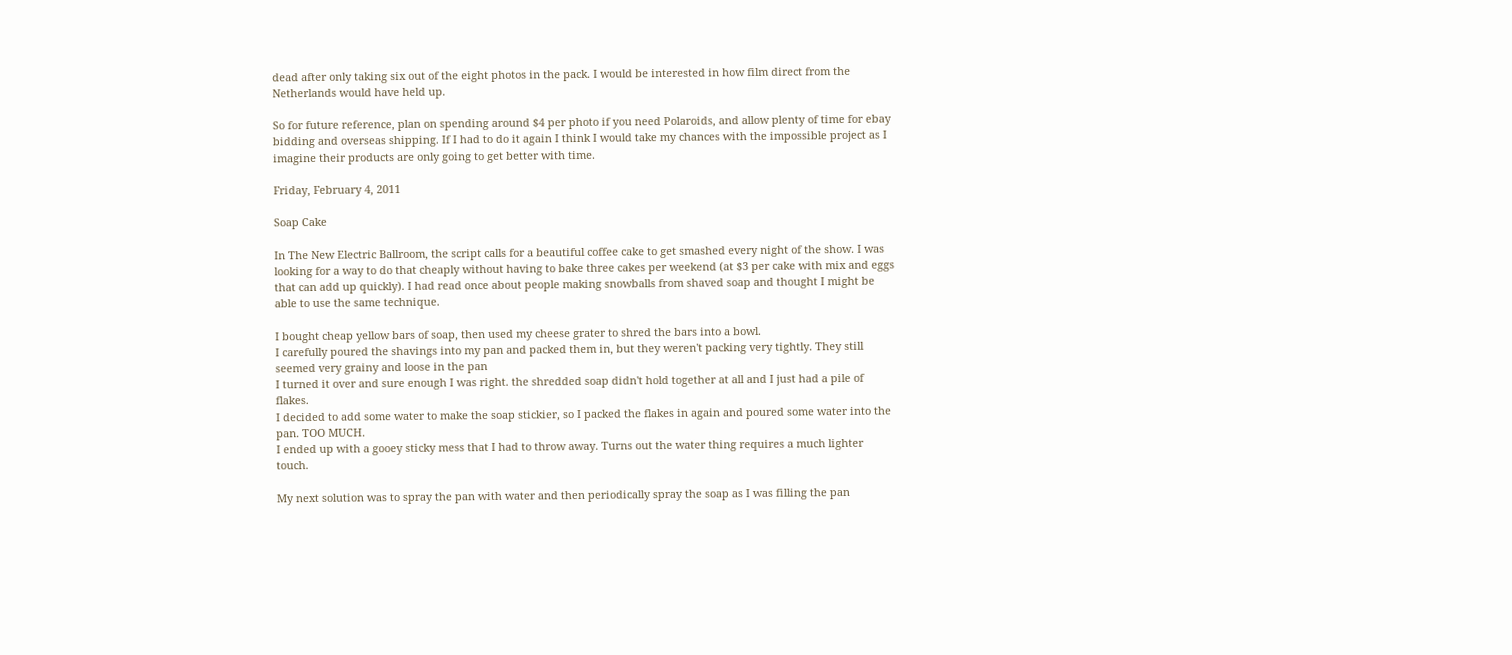dead after only taking six out of the eight photos in the pack. I would be interested in how film direct from the Netherlands would have held up.

So for future reference, plan on spending around $4 per photo if you need Polaroids, and allow plenty of time for ebay bidding and overseas shipping. If I had to do it again I think I would take my chances with the impossible project as I imagine their products are only going to get better with time.

Friday, February 4, 2011

Soap Cake

In The New Electric Ballroom, the script calls for a beautiful coffee cake to get smashed every night of the show. I was looking for a way to do that cheaply without having to bake three cakes per weekend (at $3 per cake with mix and eggs that can add up quickly). I had read once about people making snowballs from shaved soap and thought I might be able to use the same technique.

I bought cheap yellow bars of soap, then used my cheese grater to shred the bars into a bowl.
I carefully poured the shavings into my pan and packed them in, but they weren't packing very tightly. They still seemed very grainy and loose in the pan
I turned it over and sure enough I was right. the shredded soap didn't hold together at all and I just had a pile of flakes.
I decided to add some water to make the soap stickier, so I packed the flakes in again and poured some water into the pan. TOO MUCH.
I ended up with a gooey sticky mess that I had to throw away. Turns out the water thing requires a much lighter touch.

My next solution was to spray the pan with water and then periodically spray the soap as I was filling the pan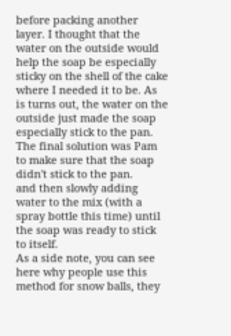before packing another layer. I thought that the water on the outside would help the soap be especially sticky on the shell of the cake where I needed it to be. As is turns out, the water on the outside just made the soap especially stick to the pan.
The final solution was Pam to make sure that the soap didn't stick to the pan.
and then slowly adding water to the mix (with a spray bottle this time) until the soap was ready to stick to itself.
As a side note, you can see here why people use this method for snow balls, they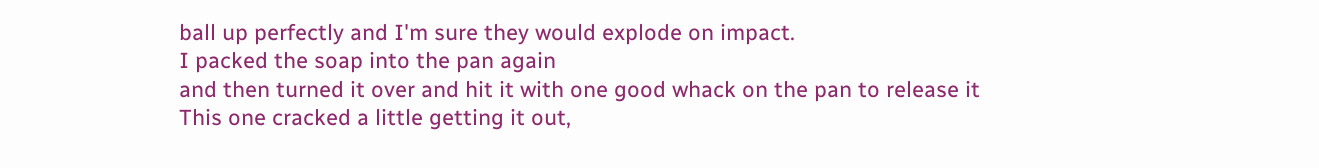ball up perfectly and I'm sure they would explode on impact.
I packed the soap into the pan again
and then turned it over and hit it with one good whack on the pan to release it
This one cracked a little getting it out,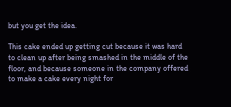but you get the idea.

This cake ended up getting cut because it was hard to clean up after being smashed in the middle of the floor, and because someone in the company offered to make a cake every night for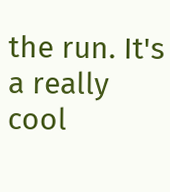the run. It's a really cool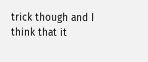trick though and I think that it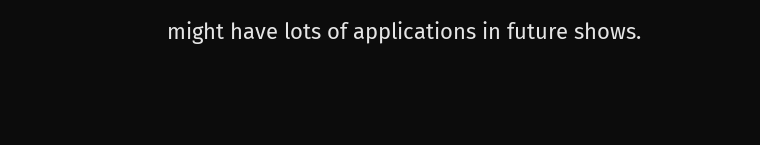might have lots of applications in future shows.